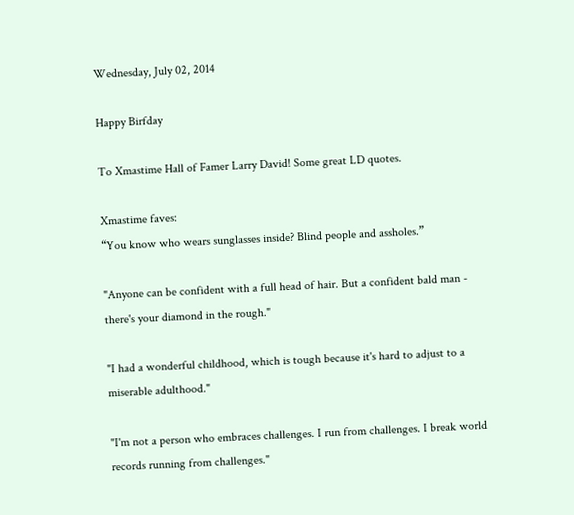Wednesday, July 02, 2014

Happy Birfday

To Xmastime Hall of Famer Larry David! Some great LD quotes.

Xmastime faves:
“You know who wears sunglasses inside? Blind people and assholes.”

"Anyone can be confident with a full head of hair. But a confident bald man - there's your diamond in the rough."

"I had a wonderful childhood, which is tough because it's hard to adjust to a miserable adulthood."

"I'm not a person who embraces challenges. I run from challenges. I break world records running from challenges."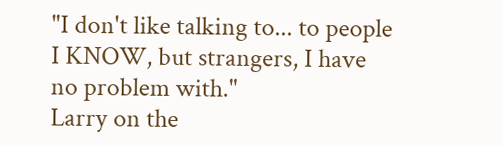"I don't like talking to... to people I KNOW, but strangers, I have no problem with."
Larry on the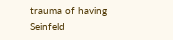trauma of having Seinfeld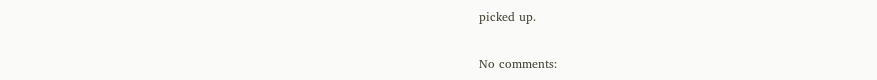picked up.

No comments: